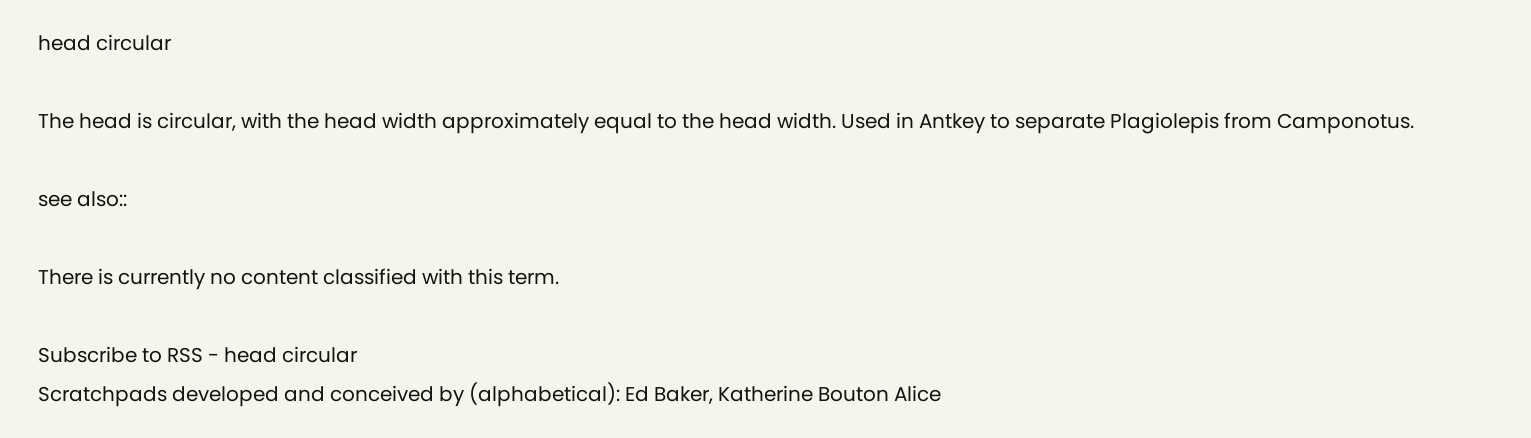head circular

The head is circular, with the head width approximately equal to the head width. Used in Antkey to separate Plagiolepis from Camponotus.

see also::

There is currently no content classified with this term.

Subscribe to RSS - head circular
Scratchpads developed and conceived by (alphabetical): Ed Baker, Katherine Bouton Alice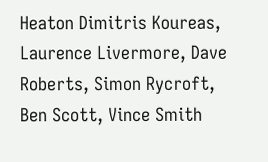Heaton Dimitris Koureas, Laurence Livermore, Dave Roberts, Simon Rycroft, Ben Scott, Vince Smith